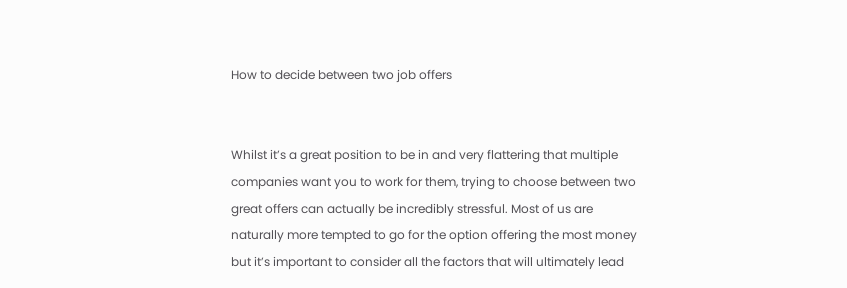How to decide between two job offers


Whilst it’s a great position to be in and very flattering that multiple companies want you to work for them, trying to choose between two great offers can actually be incredibly stressful. Most of us are naturally more tempted to go for the option offering the most money but it’s important to consider all the factors that will ultimately lead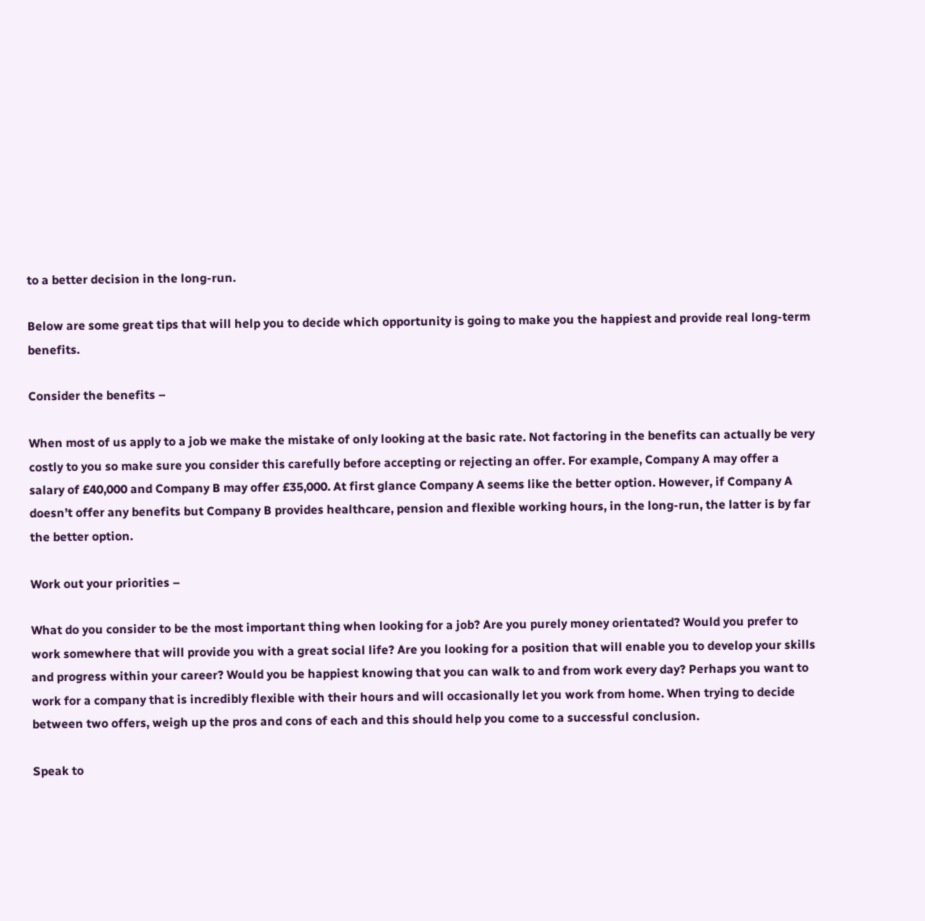to a better decision in the long-run.

Below are some great tips that will help you to decide which opportunity is going to make you the happiest and provide real long-term benefits.

Consider the benefits –

When most of us apply to a job we make the mistake of only looking at the basic rate. Not factoring in the benefits can actually be very costly to you so make sure you consider this carefully before accepting or rejecting an offer. For example, Company A may offer a salary of £40,000 and Company B may offer £35,000. At first glance Company A seems like the better option. However, if Company A doesn’t offer any benefits but Company B provides healthcare, pension and flexible working hours, in the long-run, the latter is by far the better option.

Work out your priorities –

What do you consider to be the most important thing when looking for a job? Are you purely money orientated? Would you prefer to work somewhere that will provide you with a great social life? Are you looking for a position that will enable you to develop your skills and progress within your career? Would you be happiest knowing that you can walk to and from work every day? Perhaps you want to work for a company that is incredibly flexible with their hours and will occasionally let you work from home. When trying to decide between two offers, weigh up the pros and cons of each and this should help you come to a successful conclusion.

Speak to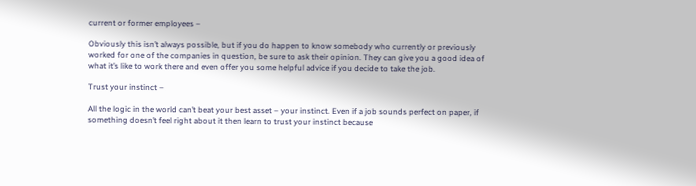current or former employees –

Obviously this isn’t always possible, but if you do happen to know somebody who currently or previously worked for one of the companies in question, be sure to ask their opinion. They can give you a good idea of what it’s like to work there and even offer you some helpful advice if you decide to take the job.

Trust your instinct –

All the logic in the world can’t beat your best asset – your instinct. Even if a job sounds perfect on paper, if something doesn’t feel right about it then learn to trust your instinct because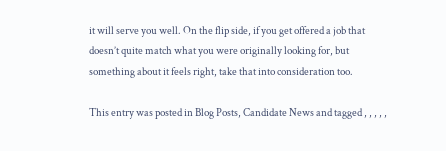it will serve you well. On the flip side, if you get offered a job that doesn’t quite match what you were originally looking for, but something about it feels right, take that into consideration too.

This entry was posted in Blog Posts, Candidate News and tagged , , , , ,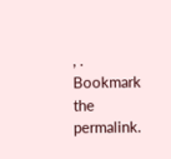, . Bookmark the permalink.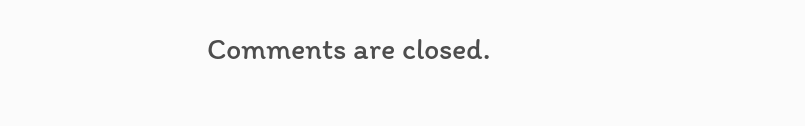Comments are closed.